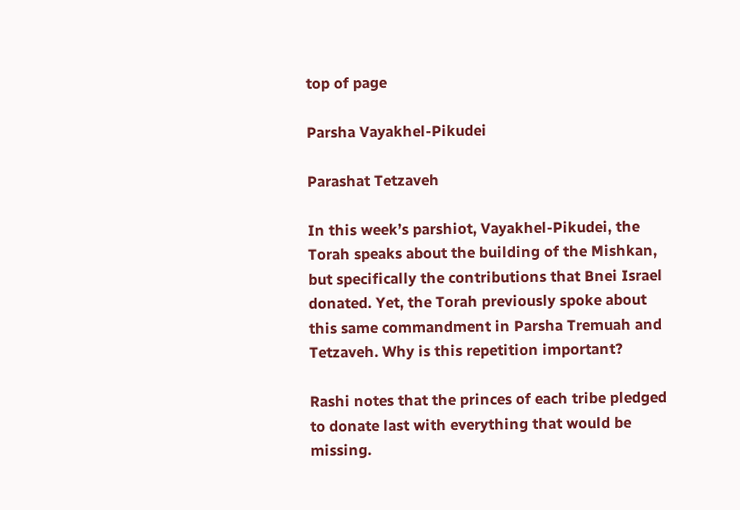top of page

Parsha Vayakhel-Pikudei

Parashat Tetzaveh

In this week’s parshiot, Vayakhel-Pikudei, the Torah speaks about the building of the Mishkan, but specifically the contributions that Bnei Israel donated. Yet, the Torah previously spoke about this same commandment in Parsha Tremuah and Tetzaveh. Why is this repetition important?

Rashi notes that the princes of each tribe pledged to donate last with everything that would be missing.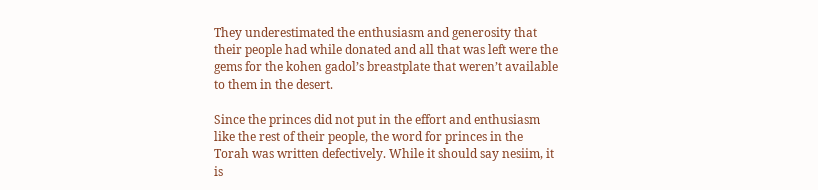They underestimated the enthusiasm and generosity that their people had while donated and all that was left were the gems for the kohen gadol’s breastplate that weren’t available to them in the desert.

Since the princes did not put in the effort and enthusiasm like the rest of their people, the word for princes in the Torah was written defectively. While it should say nesiim, it is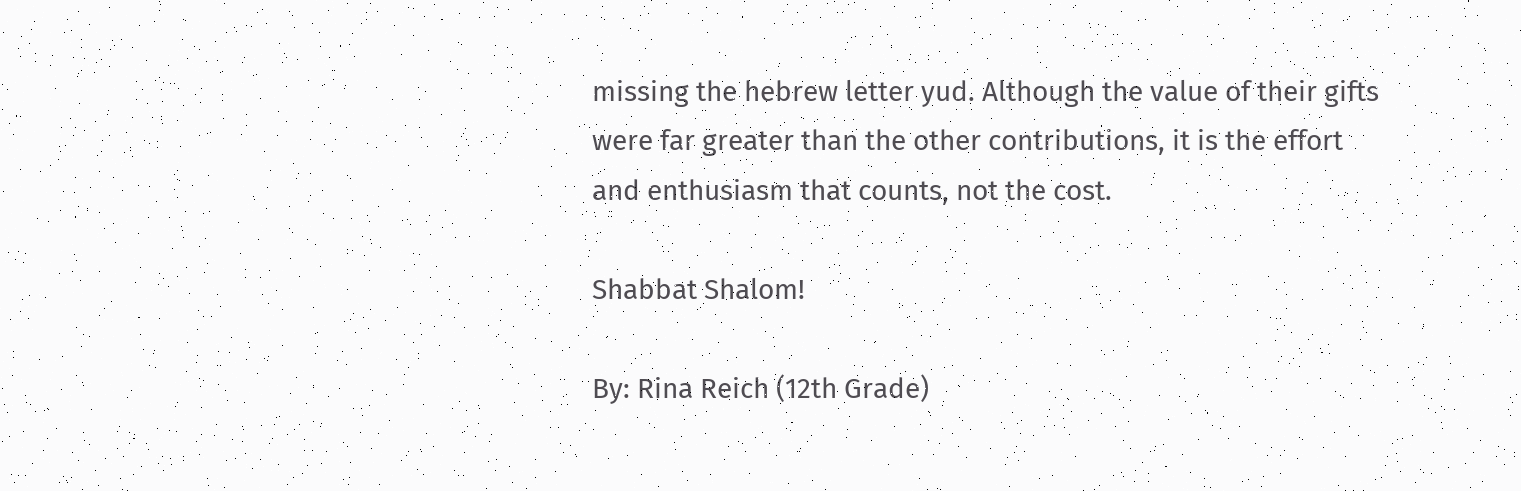missing the hebrew letter yud. Although the value of their gifts were far greater than the other contributions, it is the effort and enthusiasm that counts, not the cost.

Shabbat Shalom!

By: Rina Reich (12th Grade)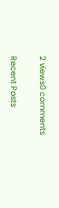2 views0 comments

Recent Posts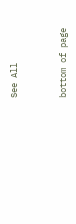See All


bottom of page